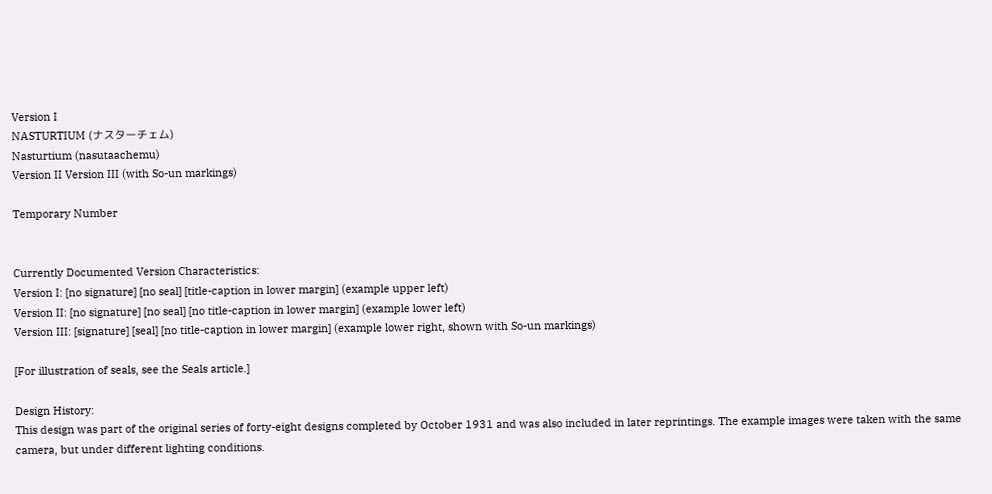Version I
NASTURTIUM (ナスターチェム)
Nasturtium (nasutaachemu)
Version II Version III (with So-un markings)

Temporary Number


Currently Documented Version Characteristics:
Version I: [no signature] [no seal] [title-caption in lower margin] (example upper left)
Version II: [no signature] [no seal] [no title-caption in lower margin] (example lower left)
Version III: [signature] [seal] [no title-caption in lower margin] (example lower right, shown with So-un markings)

[For illustration of seals, see the Seals article.]

Design History:
This design was part of the original series of forty-eight designs completed by October 1931 and was also included in later reprintings. The example images were taken with the same camera, but under different lighting conditions.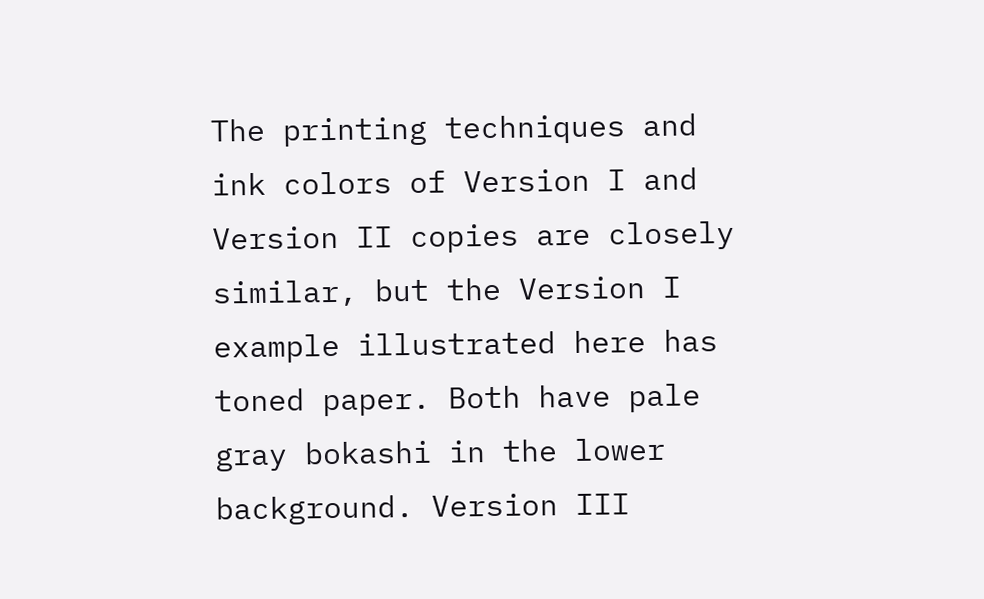The printing techniques and ink colors of Version I and Version II copies are closely similar, but the Version I example illustrated here has toned paper. Both have pale gray bokashi in the lower background. Version III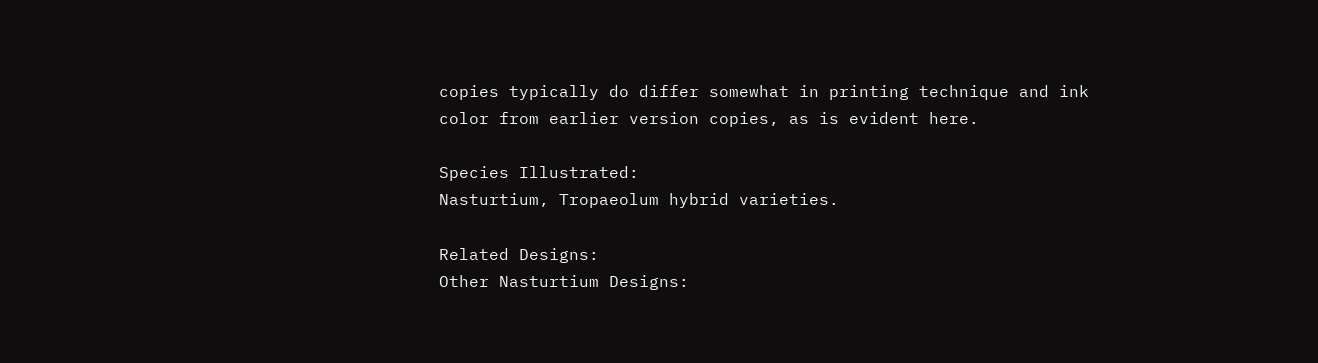copies typically do differ somewhat in printing technique and ink color from earlier version copies, as is evident here.

Species Illustrated:
Nasturtium, Tropaeolum hybrid varieties.

Related Designs:
Other Nasturtium Designs: